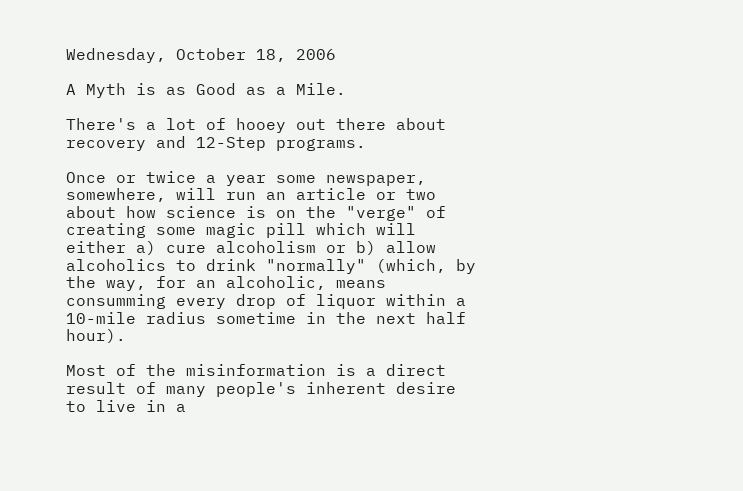Wednesday, October 18, 2006

A Myth is as Good as a Mile.

There's a lot of hooey out there about recovery and 12-Step programs.

Once or twice a year some newspaper, somewhere, will run an article or two about how science is on the "verge" of creating some magic pill which will either a) cure alcoholism or b) allow alcoholics to drink "normally" (which, by the way, for an alcoholic, means consumming every drop of liquor within a 10-mile radius sometime in the next half hour).

Most of the misinformation is a direct result of many people's inherent desire to live in a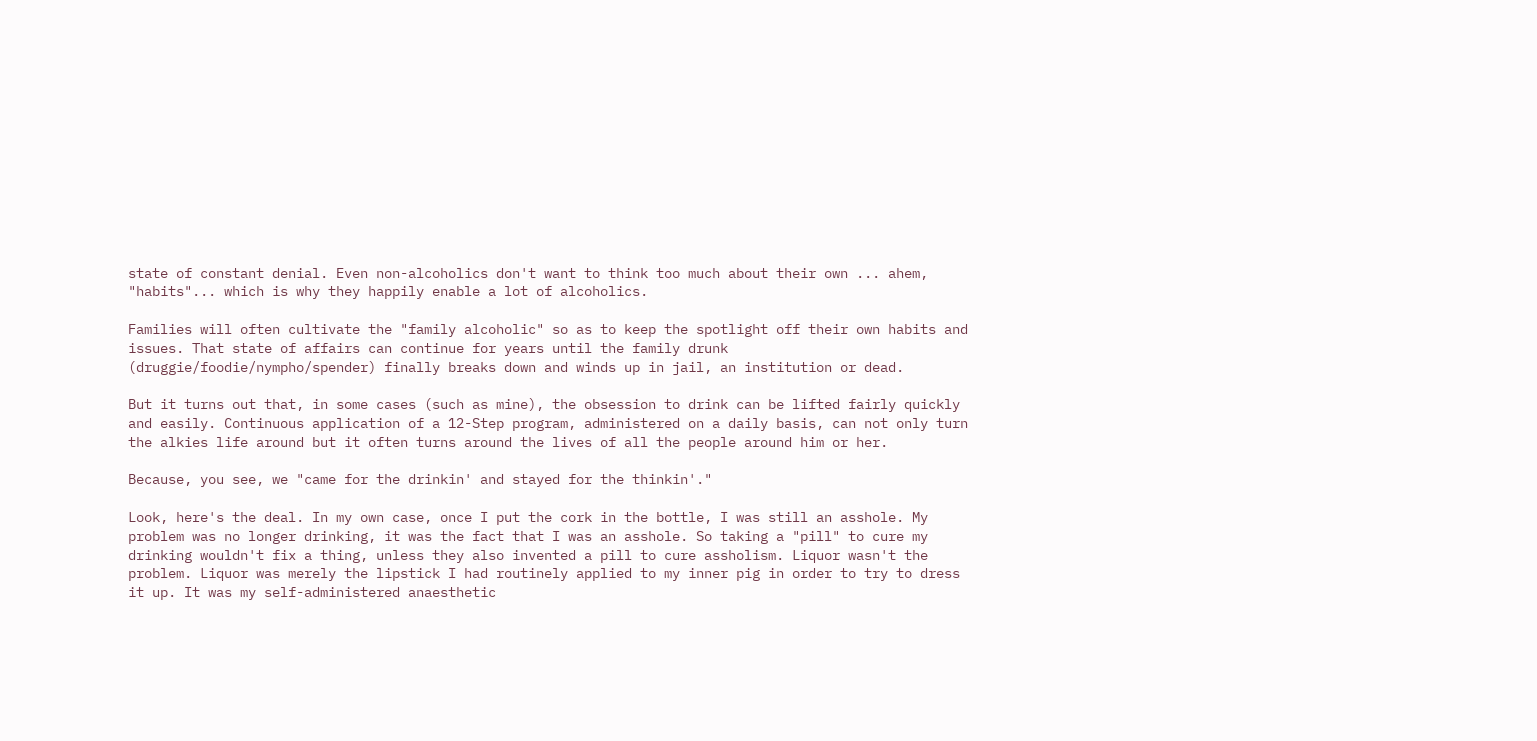state of constant denial. Even non-alcoholics don't want to think too much about their own ... ahem, "habits"... which is why they happily enable a lot of alcoholics.

Families will often cultivate the "family alcoholic" so as to keep the spotlight off their own habits and issues. That state of affairs can continue for years until the family drunk (druggie/foodie/nympho/spender) finally breaks down and winds up in jail, an institution or dead.

But it turns out that, in some cases (such as mine), the obsession to drink can be lifted fairly quickly and easily. Continuous application of a 12-Step program, administered on a daily basis, can not only turn the alkies life around but it often turns around the lives of all the people around him or her.

Because, you see, we "came for the drinkin' and stayed for the thinkin'."

Look, here's the deal. In my own case, once I put the cork in the bottle, I was still an asshole. My problem was no longer drinking, it was the fact that I was an asshole. So taking a "pill" to cure my drinking wouldn't fix a thing, unless they also invented a pill to cure assholism. Liquor wasn't the problem. Liquor was merely the lipstick I had routinely applied to my inner pig in order to try to dress it up. It was my self-administered anaesthetic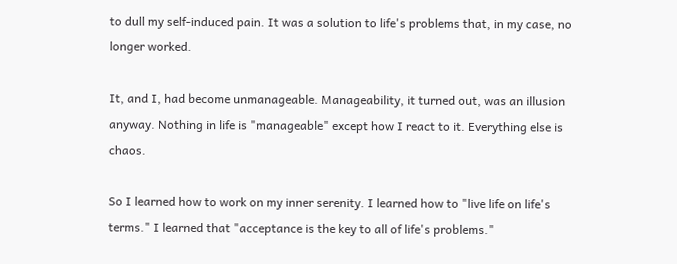to dull my self-induced pain. It was a solution to life's problems that, in my case, no longer worked.

It, and I, had become unmanageable. Manageability, it turned out, was an illusion anyway. Nothing in life is "manageable" except how I react to it. Everything else is chaos.

So I learned how to work on my inner serenity. I learned how to "live life on life's terms." I learned that "acceptance is the key to all of life's problems."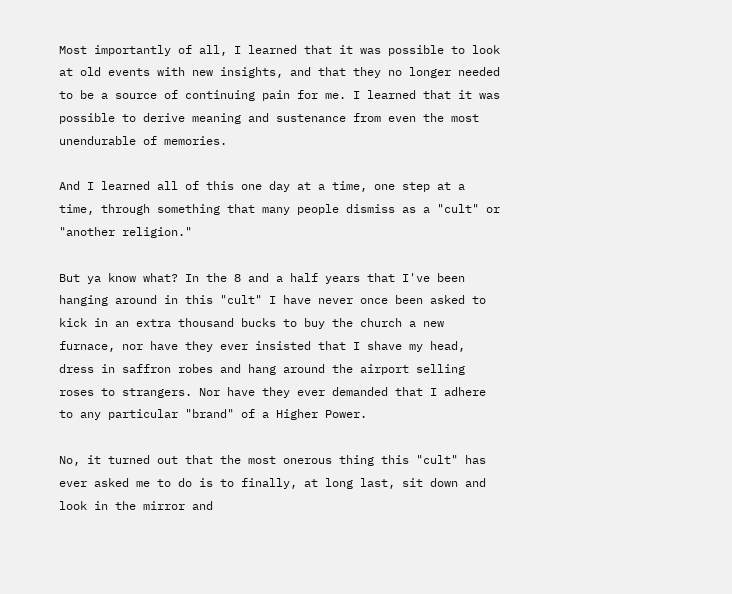Most importantly of all, I learned that it was possible to look at old events with new insights, and that they no longer needed to be a source of continuing pain for me. I learned that it was possible to derive meaning and sustenance from even the most unendurable of memories.

And I learned all of this one day at a time, one step at a time, through something that many people dismiss as a "cult" or "another religion."

But ya know what? In the 8 and a half years that I've been hanging around in this "cult" I have never once been asked to kick in an extra thousand bucks to buy the church a new furnace, nor have they ever insisted that I shave my head, dress in saffron robes and hang around the airport selling roses to strangers. Nor have they ever demanded that I adhere to any particular "brand" of a Higher Power.

No, it turned out that the most onerous thing this "cult" has ever asked me to do is to finally, at long last, sit down and look in the mirror and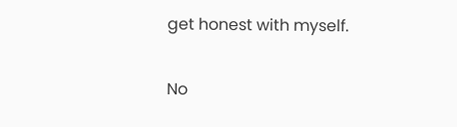get honest with myself.

No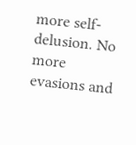more self-delusion. No more evasions and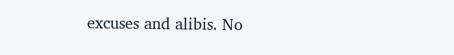excuses and alibis. No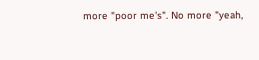more "poor me's". No more "yeah,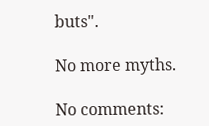buts".

No more myths.

No comments: